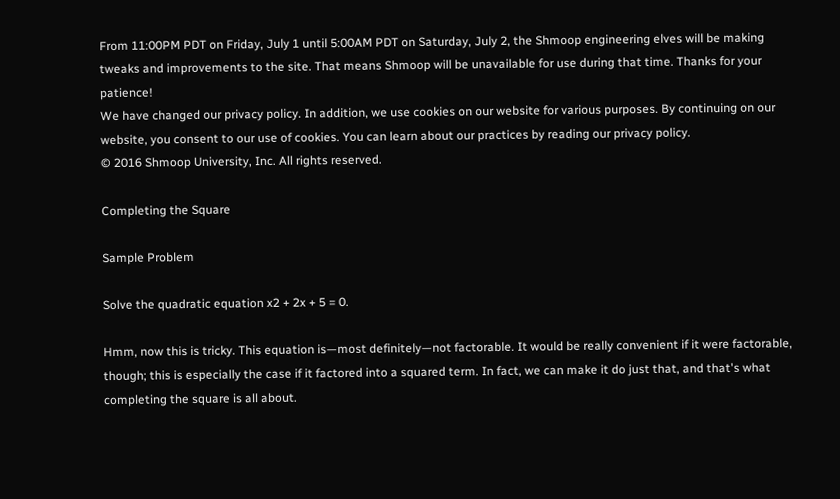From 11:00PM PDT on Friday, July 1 until 5:00AM PDT on Saturday, July 2, the Shmoop engineering elves will be making tweaks and improvements to the site. That means Shmoop will be unavailable for use during that time. Thanks for your patience!
We have changed our privacy policy. In addition, we use cookies on our website for various purposes. By continuing on our website, you consent to our use of cookies. You can learn about our practices by reading our privacy policy.
© 2016 Shmoop University, Inc. All rights reserved.

Completing the Square

Sample Problem

Solve the quadratic equation x2 + 2x + 5 = 0.

Hmm, now this is tricky. This equation is—most definitely—not factorable. It would be really convenient if it were factorable, though; this is especially the case if it factored into a squared term. In fact, we can make it do just that, and that's what completing the square is all about.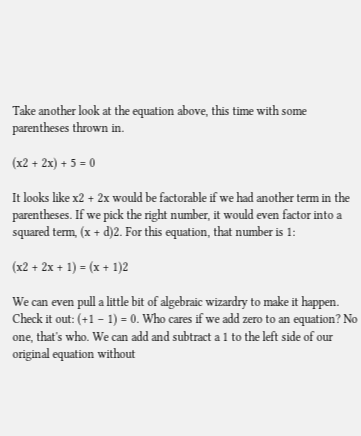Take another look at the equation above, this time with some parentheses thrown in.

(x2 + 2x) + 5 = 0

It looks like x2 + 2x would be factorable if we had another term in the parentheses. If we pick the right number, it would even factor into a squared term, (x + d)2. For this equation, that number is 1:

(x2 + 2x + 1) = (x + 1)2

We can even pull a little bit of algebraic wizardry to make it happen. Check it out: (+1 – 1) = 0. Who cares if we add zero to an equation? No one, that's who. We can add and subtract a 1 to the left side of our original equation without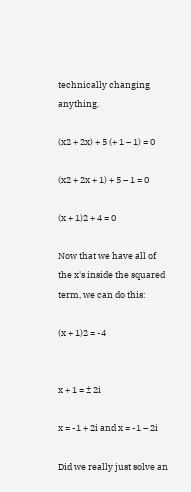technically changing anything.

(x2 + 2x) + 5 (+ 1 – 1) = 0

(x2 + 2x + 1) + 5 – 1 = 0

(x + 1)2 + 4 = 0

Now that we have all of the x's inside the squared term, we can do this:

(x + 1)2 = -4


x + 1 = ± 2i

x = -1 + 2i and x = -1 – 2i

Did we really just solve an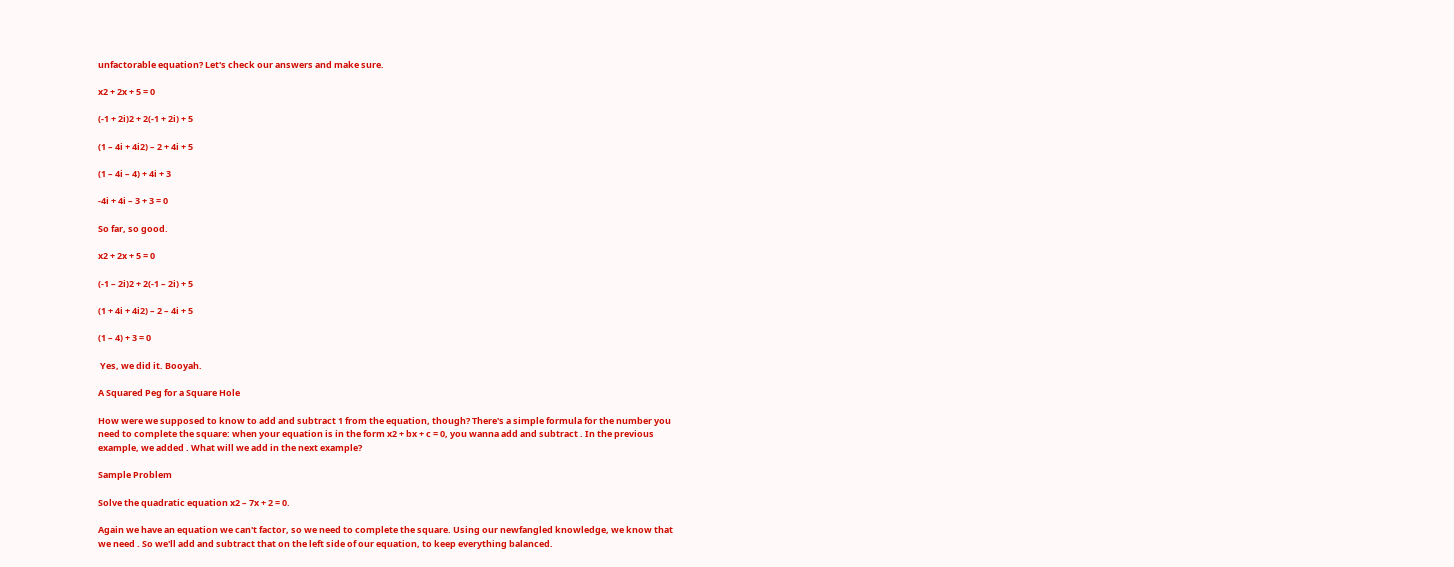unfactorable equation? Let's check our answers and make sure.

x2 + 2x + 5 = 0

(-1 + 2i)2 + 2(-1 + 2i) + 5

(1 – 4i + 4i2) – 2 + 4i + 5

(1 – 4i – 4) + 4i + 3

-4i + 4i – 3 + 3 = 0

So far, so good.

x2 + 2x + 5 = 0

(-1 – 2i)2 + 2(-1 – 2i) + 5

(1 + 4i + 4i2) – 2 – 4i + 5

(1 – 4) + 3 = 0

 Yes, we did it. Booyah.

A Squared Peg for a Square Hole

How were we supposed to know to add and subtract 1 from the equation, though? There's a simple formula for the number you need to complete the square: when your equation is in the form x2 + bx + c = 0, you wanna add and subtract . In the previous example, we added . What will we add in the next example?

Sample Problem

Solve the quadratic equation x2 – 7x + 2 = 0.

Again we have an equation we can't factor, so we need to complete the square. Using our newfangled knowledge, we know that we need . So we'll add and subtract that on the left side of our equation, to keep everything balanced.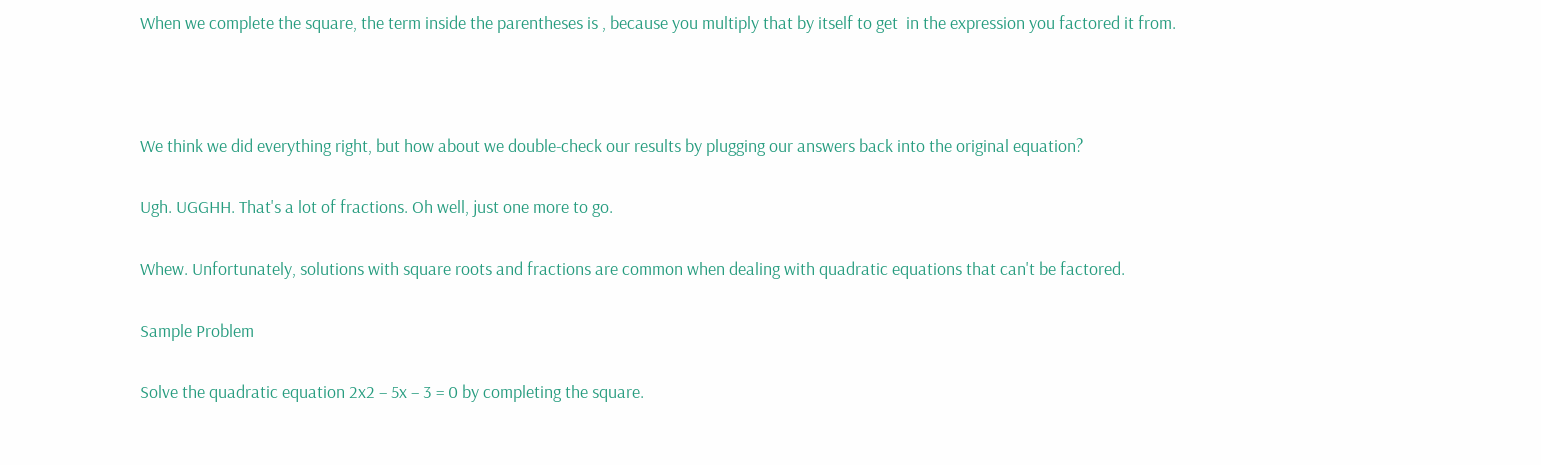When we complete the square, the term inside the parentheses is , because you multiply that by itself to get  in the expression you factored it from.



We think we did everything right, but how about we double-check our results by plugging our answers back into the original equation?

Ugh. UGGHH. That's a lot of fractions. Oh well, just one more to go.

Whew. Unfortunately, solutions with square roots and fractions are common when dealing with quadratic equations that can't be factored.

Sample Problem

Solve the quadratic equation 2x2 – 5x – 3 = 0 by completing the square.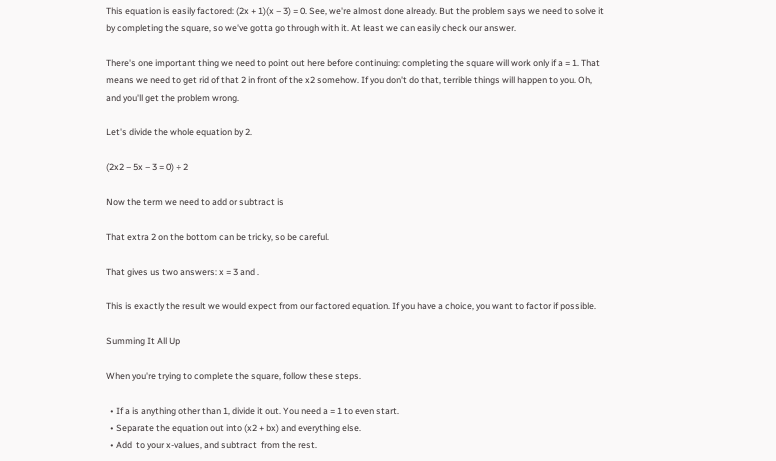This equation is easily factored: (2x + 1)(x – 3) = 0. See, we're almost done already. But the problem says we need to solve it by completing the square, so we've gotta go through with it. At least we can easily check our answer.

There's one important thing we need to point out here before continuing: completing the square will work only if a = 1. That means we need to get rid of that 2 in front of the x2 somehow. If you don't do that, terrible things will happen to you. Oh, and you'll get the problem wrong.

Let's divide the whole equation by 2.

(2x2 – 5x – 3 = 0) ÷ 2

Now the term we need to add or subtract is

That extra 2 on the bottom can be tricky, so be careful.

That gives us two answers: x = 3 and .

This is exactly the result we would expect from our factored equation. If you have a choice, you want to factor if possible.

Summing It All Up

When you're trying to complete the square, follow these steps.

  • If a is anything other than 1, divide it out. You need a = 1 to even start.
  • Separate the equation out into (x2 + bx) and everything else.
  • Add  to your x-values, and subtract  from the rest.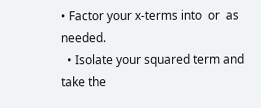• Factor your x-terms into  or  as needed.
  • Isolate your squared term and take the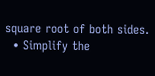square root of both sides.
  • Simplify the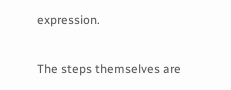expression.

The steps themselves are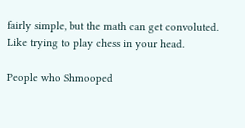fairly simple, but the math can get convoluted. Like trying to play chess in your head.

People who Shmooped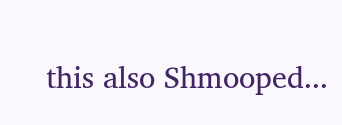this also Shmooped...